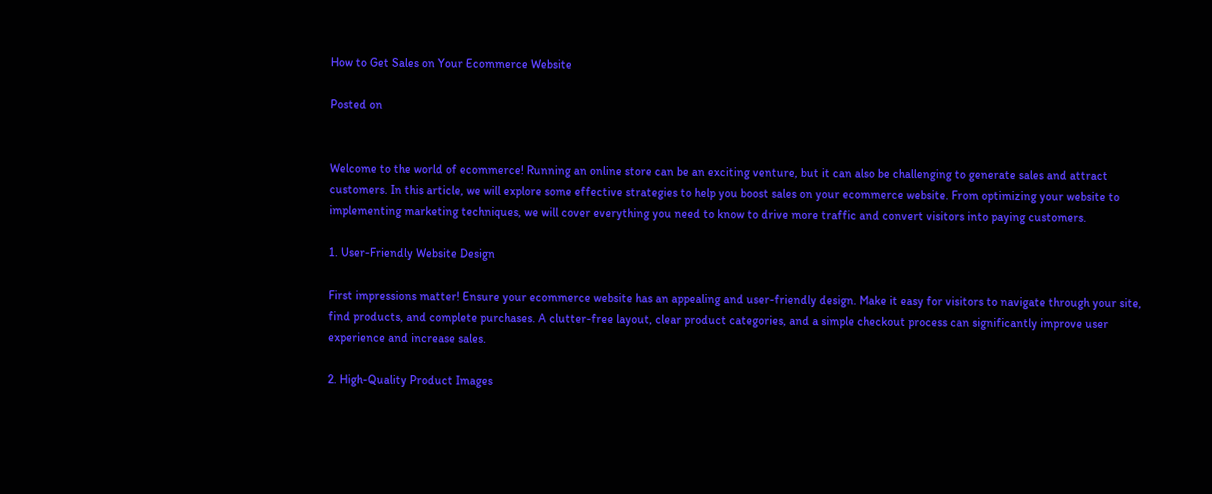How to Get Sales on Your Ecommerce Website

Posted on


Welcome to the world of ecommerce! Running an online store can be an exciting venture, but it can also be challenging to generate sales and attract customers. In this article, we will explore some effective strategies to help you boost sales on your ecommerce website. From optimizing your website to implementing marketing techniques, we will cover everything you need to know to drive more traffic and convert visitors into paying customers.

1. User-Friendly Website Design

First impressions matter! Ensure your ecommerce website has an appealing and user-friendly design. Make it easy for visitors to navigate through your site, find products, and complete purchases. A clutter-free layout, clear product categories, and a simple checkout process can significantly improve user experience and increase sales.

2. High-Quality Product Images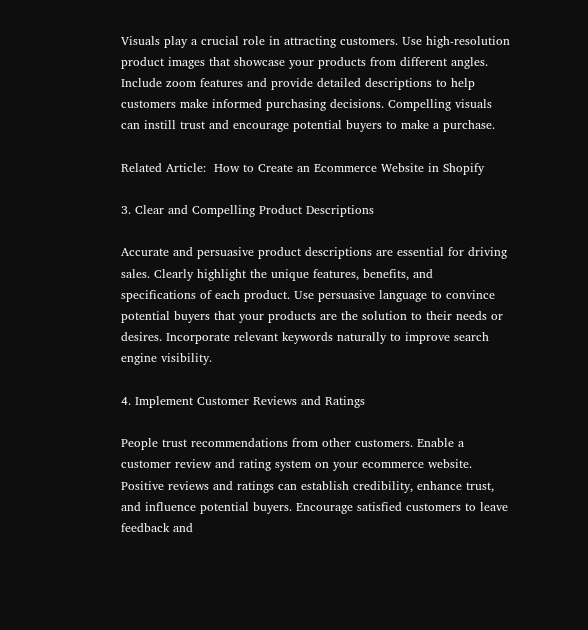Visuals play a crucial role in attracting customers. Use high-resolution product images that showcase your products from different angles. Include zoom features and provide detailed descriptions to help customers make informed purchasing decisions. Compelling visuals can instill trust and encourage potential buyers to make a purchase.

Related Article:  How to Create an Ecommerce Website in Shopify

3. Clear and Compelling Product Descriptions

Accurate and persuasive product descriptions are essential for driving sales. Clearly highlight the unique features, benefits, and specifications of each product. Use persuasive language to convince potential buyers that your products are the solution to their needs or desires. Incorporate relevant keywords naturally to improve search engine visibility.

4. Implement Customer Reviews and Ratings

People trust recommendations from other customers. Enable a customer review and rating system on your ecommerce website. Positive reviews and ratings can establish credibility, enhance trust, and influence potential buyers. Encourage satisfied customers to leave feedback and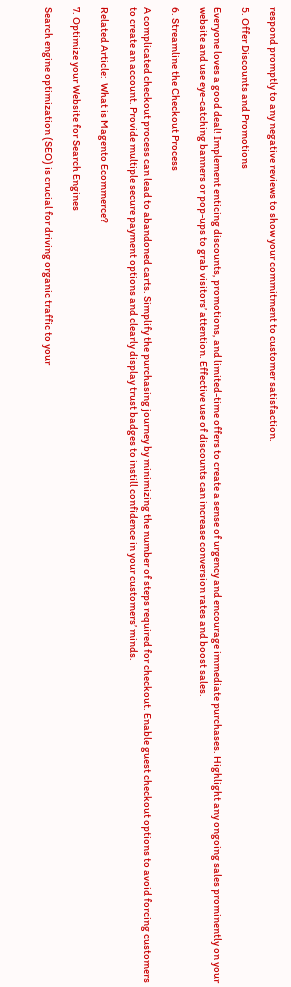respond promptly to any negative reviews to show your commitment to customer satisfaction.

5. Offer Discounts and Promotions

Everyone loves a good deal! Implement enticing discounts, promotions, and limited-time offers to create a sense of urgency and encourage immediate purchases. Highlight any ongoing sales prominently on your website and use eye-catching banners or pop-ups to grab visitors’ attention. Effective use of discounts can increase conversion rates and boost sales.

6. Streamline the Checkout Process

A complicated checkout process can lead to abandoned carts. Simplify the purchasing journey by minimizing the number of steps required for checkout. Enable guest checkout options to avoid forcing customers to create an account. Provide multiple secure payment options and clearly display trust badges to instill confidence in your customers’ minds.

Related Article:  What is Magento Ecommerce?

7. Optimize your Website for Search Engines

Search engine optimization (SEO) is crucial for driving organic traffic to your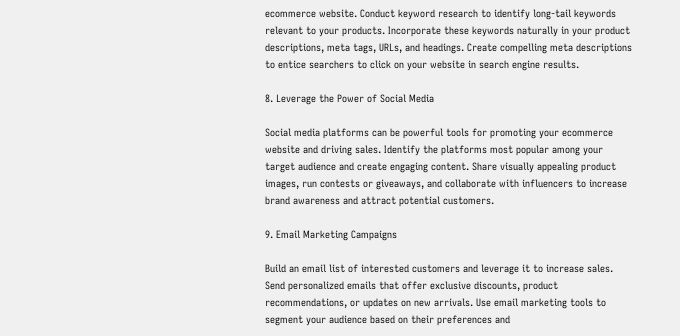ecommerce website. Conduct keyword research to identify long-tail keywords relevant to your products. Incorporate these keywords naturally in your product descriptions, meta tags, URLs, and headings. Create compelling meta descriptions to entice searchers to click on your website in search engine results.

8. Leverage the Power of Social Media

Social media platforms can be powerful tools for promoting your ecommerce website and driving sales. Identify the platforms most popular among your target audience and create engaging content. Share visually appealing product images, run contests or giveaways, and collaborate with influencers to increase brand awareness and attract potential customers.

9. Email Marketing Campaigns

Build an email list of interested customers and leverage it to increase sales. Send personalized emails that offer exclusive discounts, product recommendations, or updates on new arrivals. Use email marketing tools to segment your audience based on their preferences and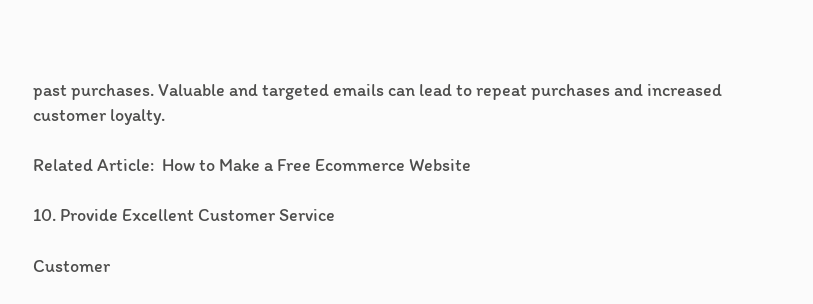past purchases. Valuable and targeted emails can lead to repeat purchases and increased customer loyalty.

Related Article:  How to Make a Free Ecommerce Website

10. Provide Excellent Customer Service

Customer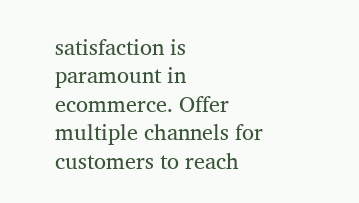satisfaction is paramount in ecommerce. Offer multiple channels for customers to reach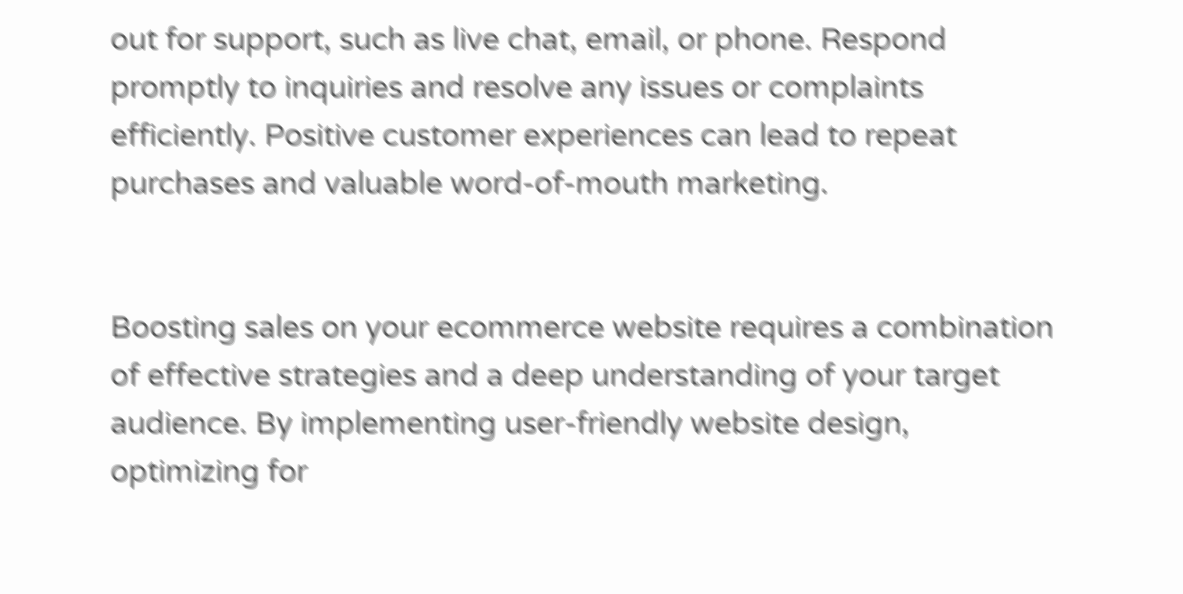out for support, such as live chat, email, or phone. Respond promptly to inquiries and resolve any issues or complaints efficiently. Positive customer experiences can lead to repeat purchases and valuable word-of-mouth marketing.


Boosting sales on your ecommerce website requires a combination of effective strategies and a deep understanding of your target audience. By implementing user-friendly website design, optimizing for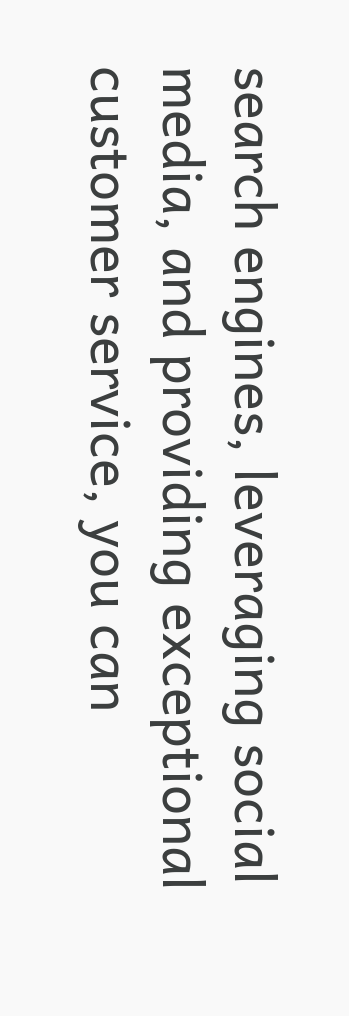search engines, leveraging social media, and providing exceptional customer service, you can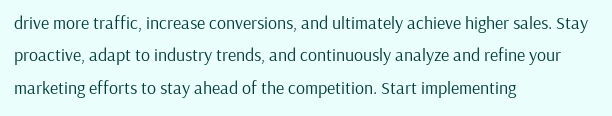drive more traffic, increase conversions, and ultimately achieve higher sales. Stay proactive, adapt to industry trends, and continuously analyze and refine your marketing efforts to stay ahead of the competition. Start implementing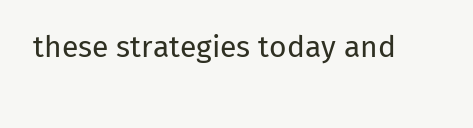these strategies today and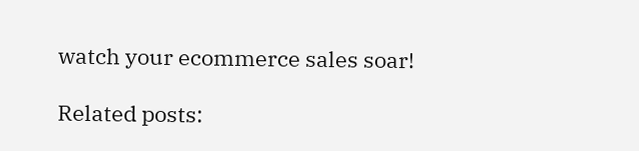watch your ecommerce sales soar!

Related posts: